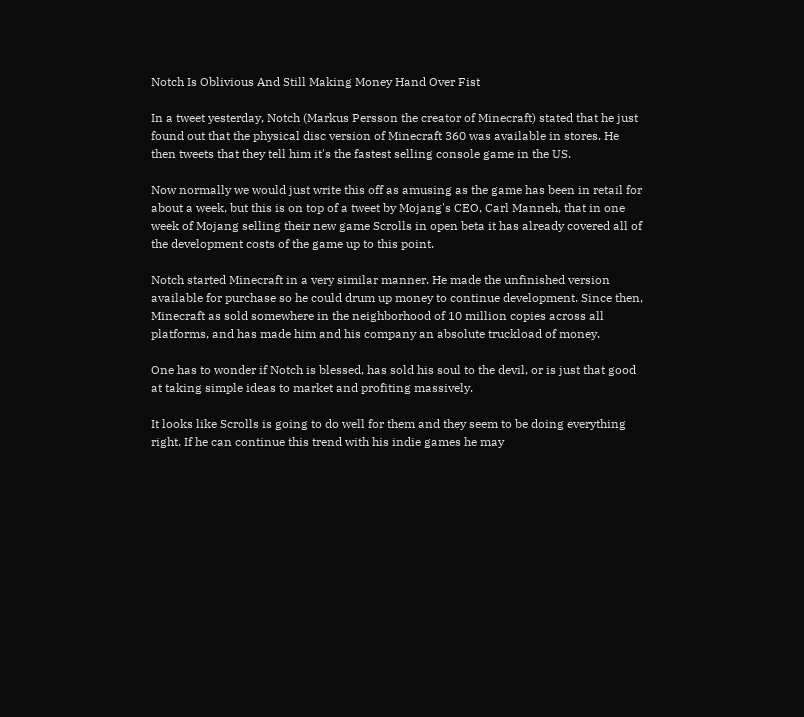Notch Is Oblivious And Still Making Money Hand Over Fist

In a tweet yesterday, Notch (Markus Persson the creator of Minecraft) stated that he just found out that the physical disc version of Minecraft 360 was available in stores. He then tweets that they tell him it's the fastest selling console game in the US.

Now normally we would just write this off as amusing as the game has been in retail for about a week, but this is on top of a tweet by Mojang's CEO, Carl Manneh, that in one week of Mojang selling their new game Scrolls in open beta it has already covered all of the development costs of the game up to this point.

Notch started Minecraft in a very similar manner. He made the unfinished version available for purchase so he could drum up money to continue development. Since then, Minecraft as sold somewhere in the neighborhood of 10 million copies across all platforms, and has made him and his company an absolute truckload of money.

One has to wonder if Notch is blessed, has sold his soul to the devil, or is just that good at taking simple ideas to market and profiting massively.

It looks like Scrolls is going to do well for them and they seem to be doing everything right. If he can continue this trend with his indie games he may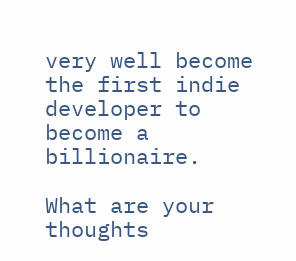very well become the first indie developer to become a billionaire.

What are your thoughts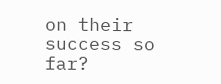on their success so far?